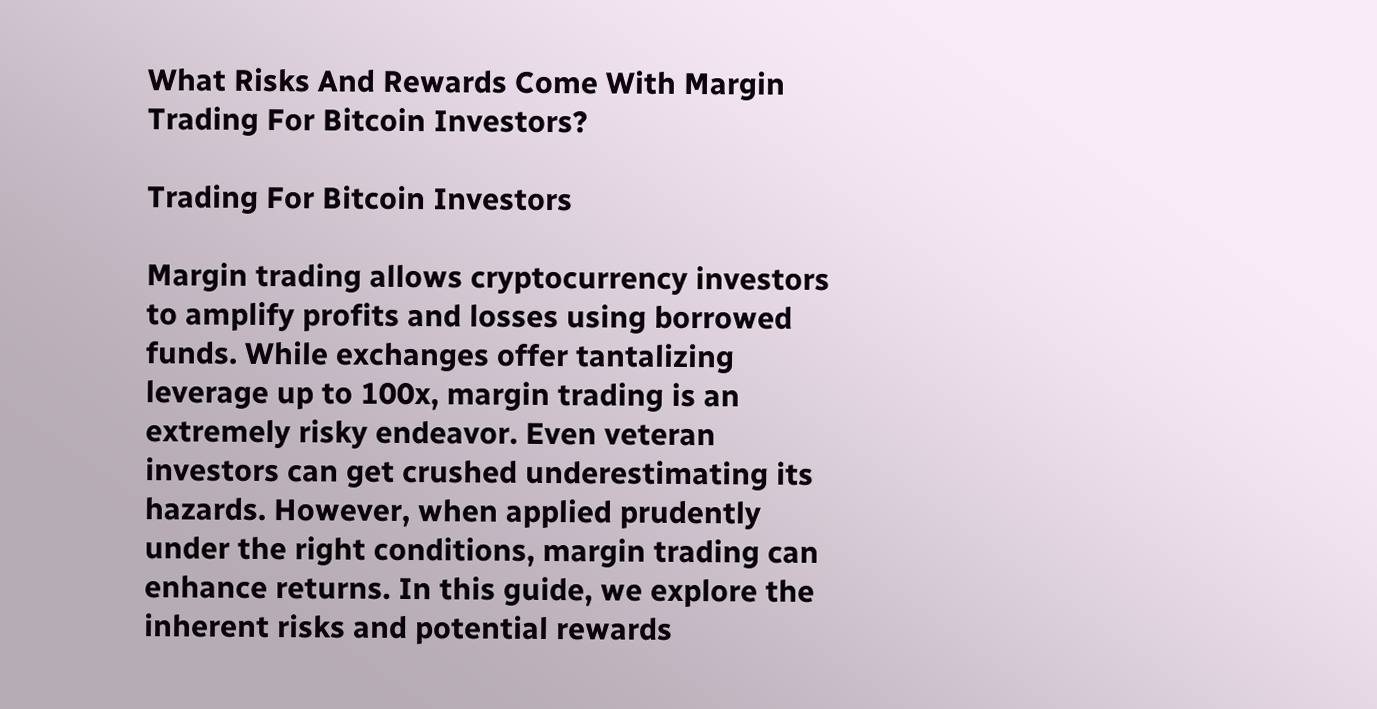What Risks And Rewards Come With Margin Trading For Bitcoin Investors?

Trading For Bitcoin Investors

Margin trading allows cryptocurrency investors to amplify profits and losses using borrowed funds. While exchanges offer tantalizing leverage up to 100x, margin trading is an extremely risky endeavor. Even veteran investors can get crushed underestimating its hazards. However, when applied prudently under the right conditions, margin trading can enhance returns. In this guide, we explore the inherent risks and potential rewards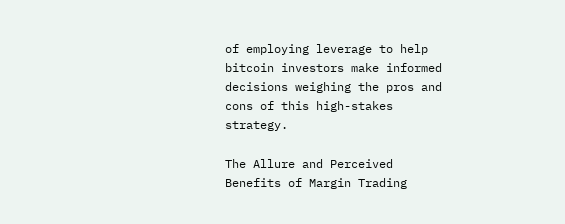of employing leverage to help bitcoin investors make informed decisions weighing the pros and cons of this high-stakes strategy.

The Allure and Perceived Benefits of Margin Trading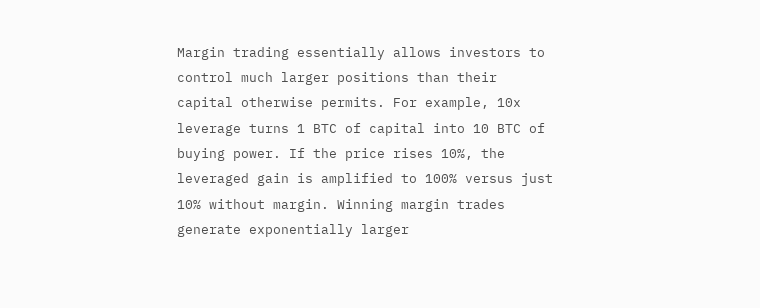Margin trading essentially allows investors to control much larger positions than their capital otherwise permits. For example, 10x leverage turns 1 BTC of capital into 10 BTC of buying power. If the price rises 10%, the leveraged gain is amplified to 100% versus just 10% without margin. Winning margin trades generate exponentially larger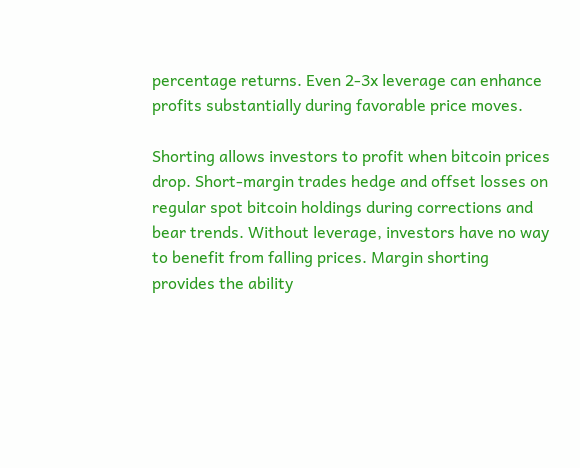percentage returns. Even 2-3x leverage can enhance profits substantially during favorable price moves.

Shorting allows investors to profit when bitcoin prices drop. Short-margin trades hedge and offset losses on regular spot bitcoin holdings during corrections and bear trends. Without leverage, investors have no way to benefit from falling prices. Margin shorting provides the ability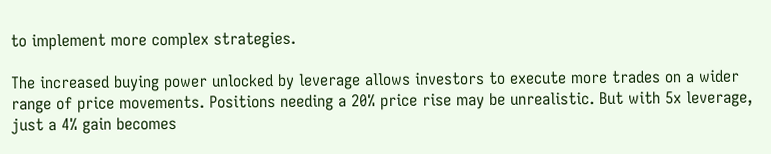to implement more complex strategies.

The increased buying power unlocked by leverage allows investors to execute more trades on a wider range of price movements. Positions needing a 20% price rise may be unrealistic. But with 5x leverage, just a 4% gain becomes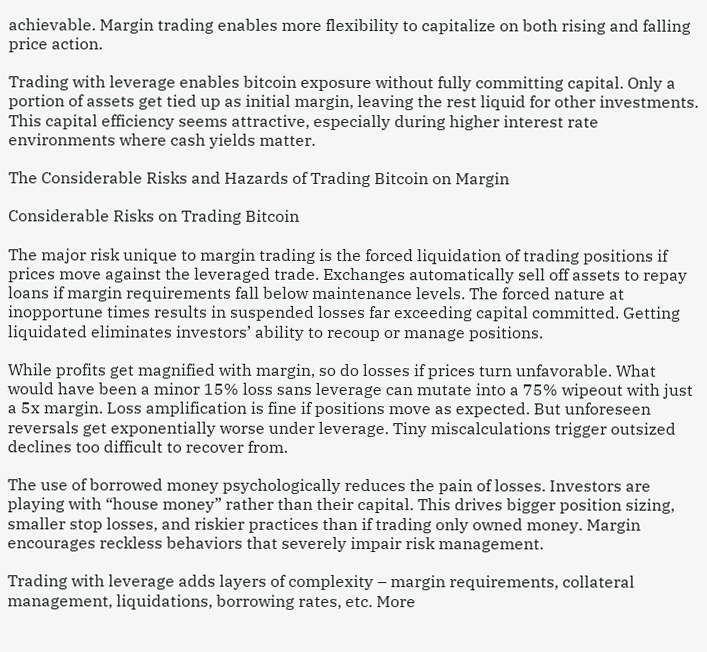achievable. Margin trading enables more flexibility to capitalize on both rising and falling price action.

Trading with leverage enables bitcoin exposure without fully committing capital. Only a portion of assets get tied up as initial margin, leaving the rest liquid for other investments. This capital efficiency seems attractive, especially during higher interest rate environments where cash yields matter.

The Considerable Risks and Hazards of Trading Bitcoin on Margin

Considerable Risks on Trading Bitcoin

The major risk unique to margin trading is the forced liquidation of trading positions if prices move against the leveraged trade. Exchanges automatically sell off assets to repay loans if margin requirements fall below maintenance levels. The forced nature at inopportune times results in suspended losses far exceeding capital committed. Getting liquidated eliminates investors’ ability to recoup or manage positions.

While profits get magnified with margin, so do losses if prices turn unfavorable. What would have been a minor 15% loss sans leverage can mutate into a 75% wipeout with just a 5x margin. Loss amplification is fine if positions move as expected. But unforeseen reversals get exponentially worse under leverage. Tiny miscalculations trigger outsized declines too difficult to recover from.

The use of borrowed money psychologically reduces the pain of losses. Investors are playing with “house money” rather than their capital. This drives bigger position sizing, smaller stop losses, and riskier practices than if trading only owned money. Margin encourages reckless behaviors that severely impair risk management.

Trading with leverage adds layers of complexity – margin requirements, collateral management, liquidations, borrowing rates, etc. More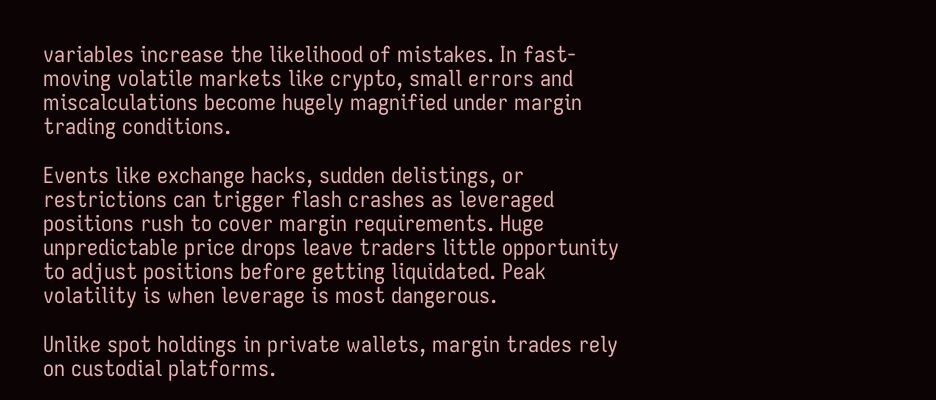variables increase the likelihood of mistakes. In fast-moving volatile markets like crypto, small errors and miscalculations become hugely magnified under margin trading conditions.

Events like exchange hacks, sudden delistings, or restrictions can trigger flash crashes as leveraged positions rush to cover margin requirements. Huge unpredictable price drops leave traders little opportunity to adjust positions before getting liquidated. Peak volatility is when leverage is most dangerous.

Unlike spot holdings in private wallets, margin trades rely on custodial platforms.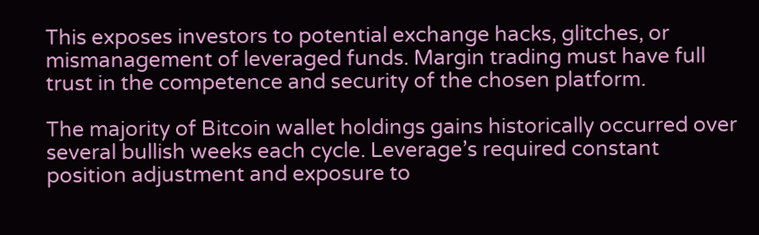This exposes investors to potential exchange hacks, glitches, or mismanagement of leveraged funds. Margin trading must have full trust in the competence and security of the chosen platform.

The majority of Bitcoin wallet holdings gains historically occurred over several bullish weeks each cycle. Leverage’s required constant position adjustment and exposure to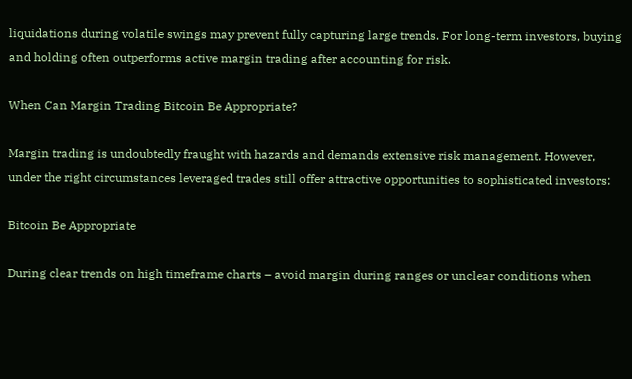liquidations during volatile swings may prevent fully capturing large trends. For long-term investors, buying and holding often outperforms active margin trading after accounting for risk.

When Can Margin Trading Bitcoin Be Appropriate?

Margin trading is undoubtedly fraught with hazards and demands extensive risk management. However, under the right circumstances leveraged trades still offer attractive opportunities to sophisticated investors:

Bitcoin Be Appropriate

During clear trends on high timeframe charts – avoid margin during ranges or unclear conditions when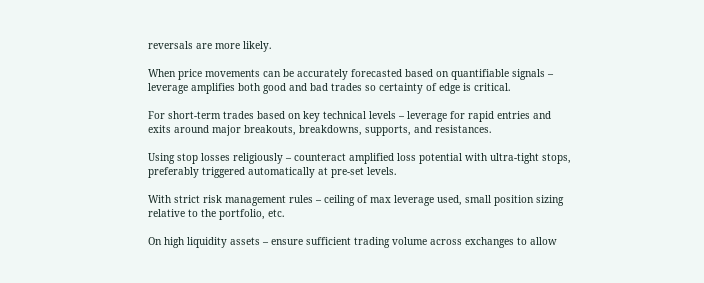reversals are more likely.

When price movements can be accurately forecasted based on quantifiable signals – leverage amplifies both good and bad trades so certainty of edge is critical.

For short-term trades based on key technical levels – leverage for rapid entries and exits around major breakouts, breakdowns, supports, and resistances.

Using stop losses religiously – counteract amplified loss potential with ultra-tight stops, preferably triggered automatically at pre-set levels.

With strict risk management rules – ceiling of max leverage used, small position sizing relative to the portfolio, etc.

On high liquidity assets – ensure sufficient trading volume across exchanges to allow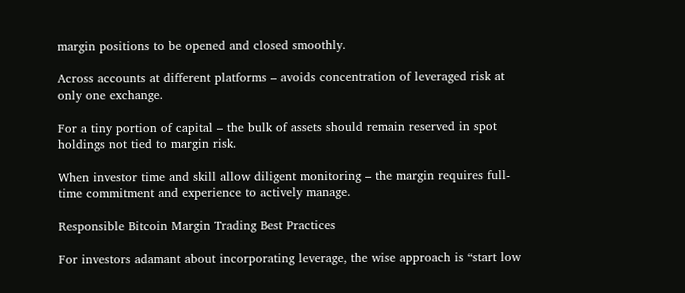margin positions to be opened and closed smoothly.

Across accounts at different platforms – avoids concentration of leveraged risk at only one exchange.

For a tiny portion of capital – the bulk of assets should remain reserved in spot holdings not tied to margin risk.

When investor time and skill allow diligent monitoring – the margin requires full-time commitment and experience to actively manage.

Responsible Bitcoin Margin Trading Best Practices

For investors adamant about incorporating leverage, the wise approach is “start low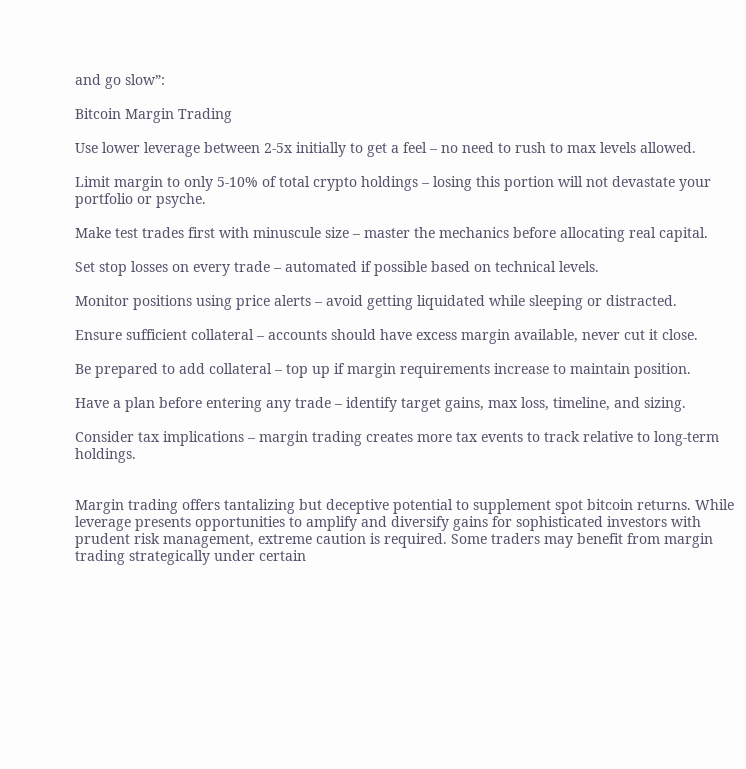and go slow”:

Bitcoin Margin Trading

Use lower leverage between 2-5x initially to get a feel – no need to rush to max levels allowed.

Limit margin to only 5-10% of total crypto holdings – losing this portion will not devastate your portfolio or psyche.

Make test trades first with minuscule size – master the mechanics before allocating real capital.

Set stop losses on every trade – automated if possible based on technical levels.

Monitor positions using price alerts – avoid getting liquidated while sleeping or distracted.

Ensure sufficient collateral – accounts should have excess margin available, never cut it close.

Be prepared to add collateral – top up if margin requirements increase to maintain position.

Have a plan before entering any trade – identify target gains, max loss, timeline, and sizing.

Consider tax implications – margin trading creates more tax events to track relative to long-term holdings.


Margin trading offers tantalizing but deceptive potential to supplement spot bitcoin returns. While leverage presents opportunities to amplify and diversify gains for sophisticated investors with prudent risk management, extreme caution is required. Some traders may benefit from margin trading strategically under certain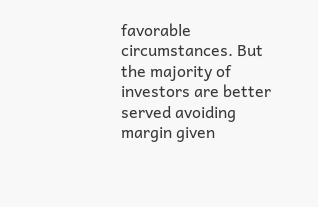favorable circumstances. But the majority of investors are better served avoiding margin given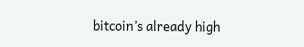bitcoin’s already high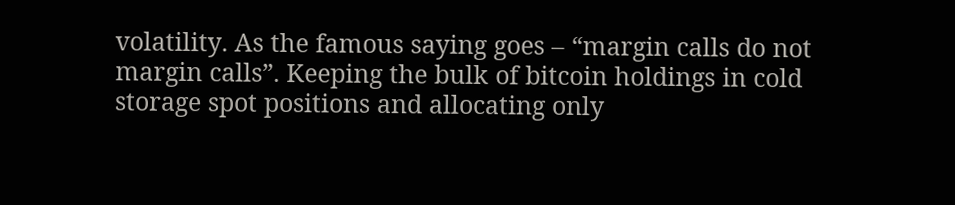volatility. As the famous saying goes – “margin calls do not margin calls”. Keeping the bulk of bitcoin holdings in cold storage spot positions and allocating only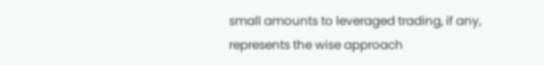small amounts to leveraged trading, if any, represents the wise approach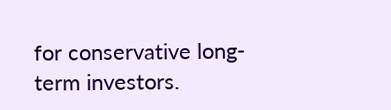for conservative long-term investors.